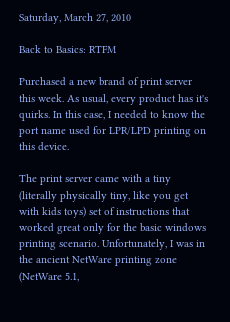Saturday, March 27, 2010

Back to Basics: RTFM

Purchased a new brand of print server this week. As usual, every product has it's quirks. In this case, I needed to know the port name used for LPR/LPD printing on this device.

The print server came with a tiny (literally physically tiny, like you get with kids toys) set of instructions that worked great only for the basic windows printing scenario. Unfortunately, I was in the ancient NetWare printing zone (NetWare 5.1,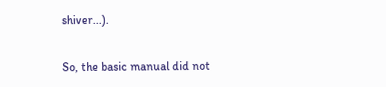shiver...).

So, the basic manual did not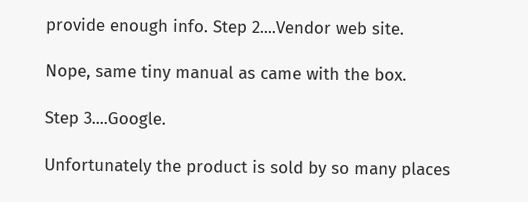provide enough info. Step 2....Vendor web site.

Nope, same tiny manual as came with the box.

Step 3....Google.

Unfortunately the product is sold by so many places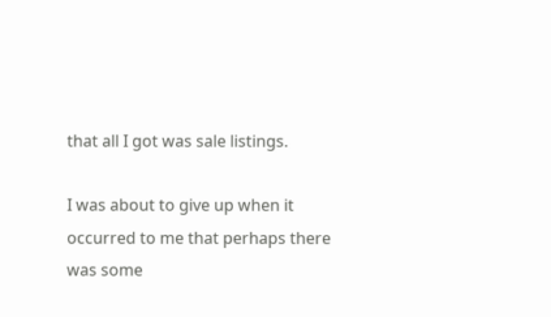that all I got was sale listings.

I was about to give up when it occurred to me that perhaps there was some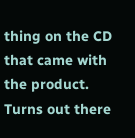thing on the CD that came with the product. Turns out there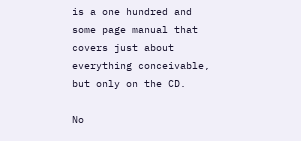is a one hundred and some page manual that covers just about everything conceivable, but only on the CD.

No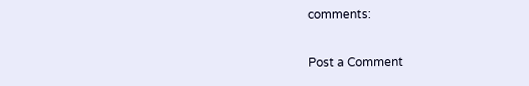comments:

Post a Comment